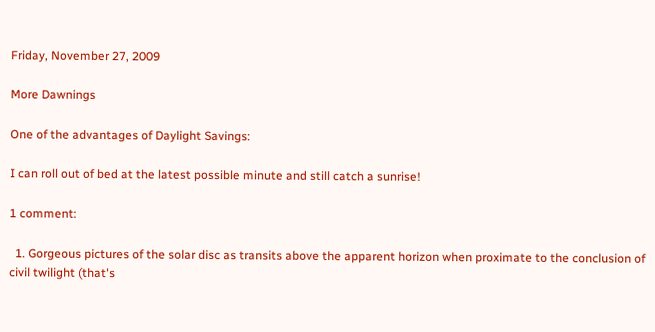Friday, November 27, 2009

More Dawnings

One of the advantages of Daylight Savings:

I can roll out of bed at the latest possible minute and still catch a sunrise!

1 comment:

  1. Gorgeous pictures of the solar disc as transits above the apparent horizon when proximate to the conclusion of civil twilight (that's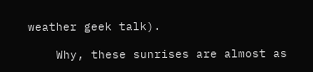weather geek talk).

    Why, these sunrises are almost as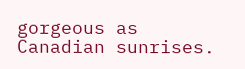gorgeous as Canadian sunrises.